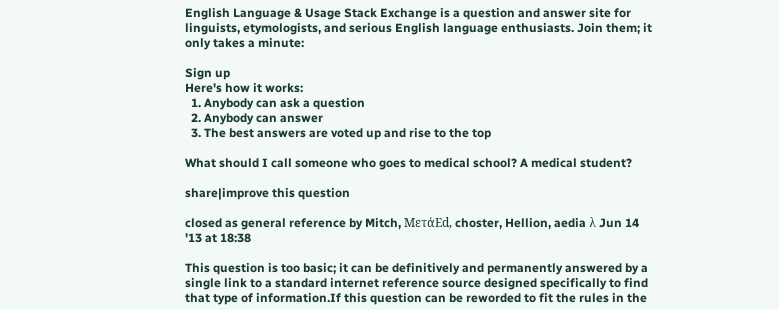English Language & Usage Stack Exchange is a question and answer site for linguists, etymologists, and serious English language enthusiasts. Join them; it only takes a minute:

Sign up
Here's how it works:
  1. Anybody can ask a question
  2. Anybody can answer
  3. The best answers are voted up and rise to the top

What should I call someone who goes to medical school? A medical student?

share|improve this question

closed as general reference by Mitch, MετάEd, choster, Hellion, aedia λ Jun 14 '13 at 18:38

This question is too basic; it can be definitively and permanently answered by a single link to a standard internet reference source designed specifically to find that type of information.If this question can be reworded to fit the rules in the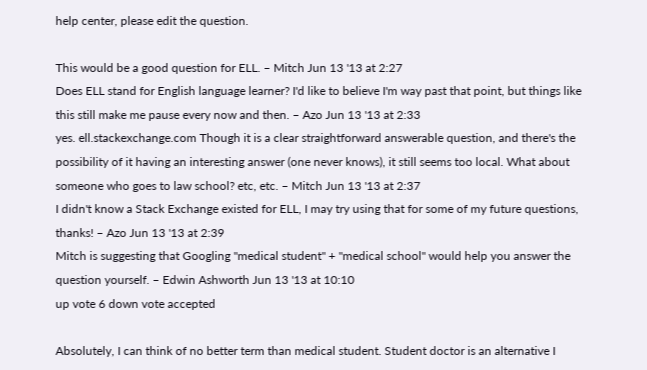help center, please edit the question.

This would be a good question for ELL. – Mitch Jun 13 '13 at 2:27
Does ELL stand for English language learner? I'd like to believe I'm way past that point, but things like this still make me pause every now and then. – Azo Jun 13 '13 at 2:33
yes. ell.stackexchange.com Though it is a clear straightforward answerable question, and there's the possibility of it having an interesting answer (one never knows), it still seems too local. What about someone who goes to law school? etc, etc. – Mitch Jun 13 '13 at 2:37
I didn't know a Stack Exchange existed for ELL, I may try using that for some of my future questions, thanks! – Azo Jun 13 '13 at 2:39
Mitch is suggesting that Googling "medical student" + "medical school" would help you answer the question yourself. – Edwin Ashworth Jun 13 '13 at 10:10
up vote 6 down vote accepted

Absolutely, I can think of no better term than medical student. Student doctor is an alternative I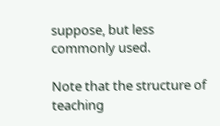suppose, but less commonly used.

Note that the structure of teaching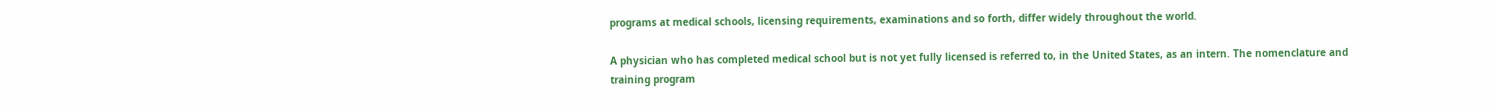programs at medical schools, licensing requirements, examinations and so forth, differ widely throughout the world.

A physician who has completed medical school but is not yet fully licensed is referred to, in the United States, as an intern. The nomenclature and training program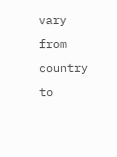vary from country to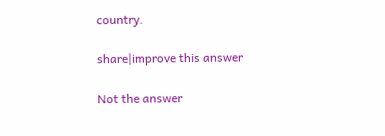country.

share|improve this answer

Not the answer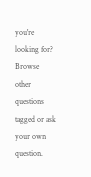you're looking for? Browse other questions tagged or ask your own question.